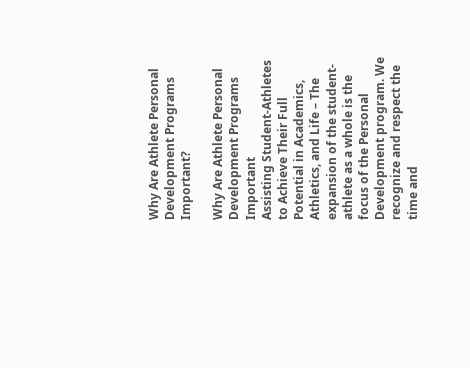Why Are Athlete Personal Development Programs Important?

Why Are Athlete Personal Development Programs Important
Assisting Student-Athletes to Achieve Their Full Potential in Academics, Athletics, and Life – The expansion of the student-athlete as a whole is the focus of the Personal Development program. We recognize and respect the time and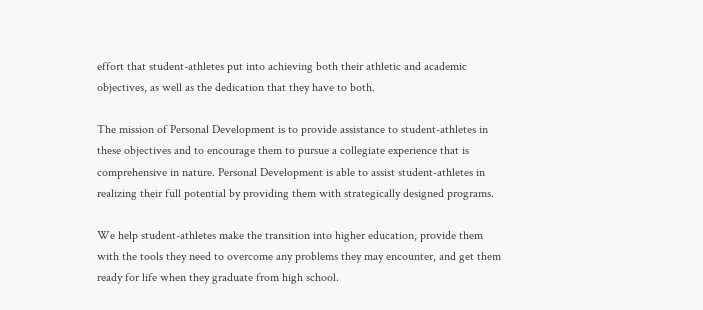effort that student-athletes put into achieving both their athletic and academic objectives, as well as the dedication that they have to both.

The mission of Personal Development is to provide assistance to student-athletes in these objectives and to encourage them to pursue a collegiate experience that is comprehensive in nature. Personal Development is able to assist student-athletes in realizing their full potential by providing them with strategically designed programs.

We help student-athletes make the transition into higher education, provide them with the tools they need to overcome any problems they may encounter, and get them ready for life when they graduate from high school.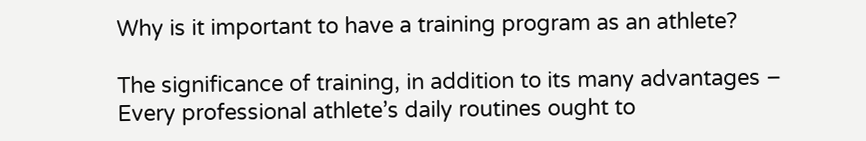Why is it important to have a training program as an athlete?

The significance of training, in addition to its many advantages – Every professional athlete’s daily routines ought to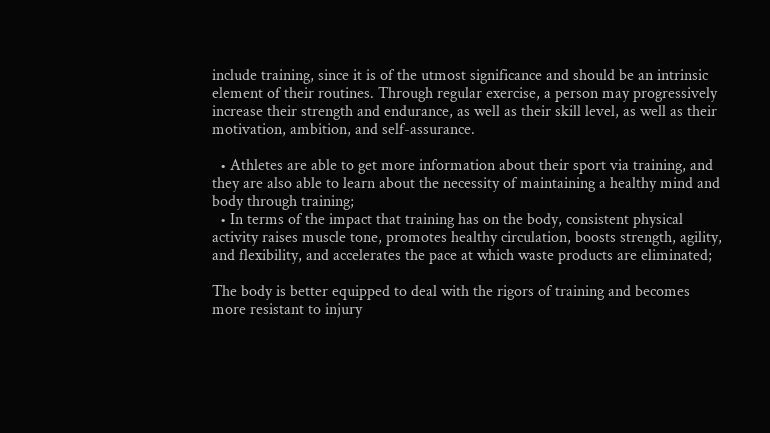include training, since it is of the utmost significance and should be an intrinsic element of their routines. Through regular exercise, a person may progressively increase their strength and endurance, as well as their skill level, as well as their motivation, ambition, and self-assurance.

  • Athletes are able to get more information about their sport via training, and they are also able to learn about the necessity of maintaining a healthy mind and body through training;
  • In terms of the impact that training has on the body, consistent physical activity raises muscle tone, promotes healthy circulation, boosts strength, agility, and flexibility, and accelerates the pace at which waste products are eliminated;

The body is better equipped to deal with the rigors of training and becomes more resistant to injury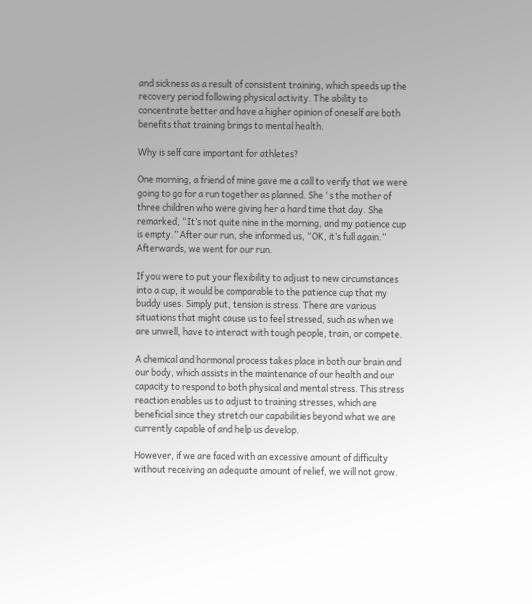and sickness as a result of consistent training, which speeds up the recovery period following physical activity. The ability to concentrate better and have a higher opinion of oneself are both benefits that training brings to mental health.

Why is self care important for athletes?

One morning, a friend of mine gave me a call to verify that we were going to go for a run together as planned. She ‘ s the mother of three children who were giving her a hard time that day. She remarked, “It’s not quite nine in the morning, and my patience cup is empty.” After our run, she informed us, “OK, it’s full again.” Afterwards, we went for our run.

If you were to put your flexibility to adjust to new circumstances into a cup, it would be comparable to the patience cup that my buddy uses. Simply put, tension is stress. There are various situations that might cause us to feel stressed, such as when we are unwell, have to interact with tough people, train, or compete.

A chemical and hormonal process takes place in both our brain and our body, which assists in the maintenance of our health and our capacity to respond to both physical and mental stress. This stress reaction enables us to adjust to training stresses, which are beneficial since they stretch our capabilities beyond what we are currently capable of and help us develop.

However, if we are faced with an excessive amount of difficulty without receiving an adequate amount of relief, we will not grow.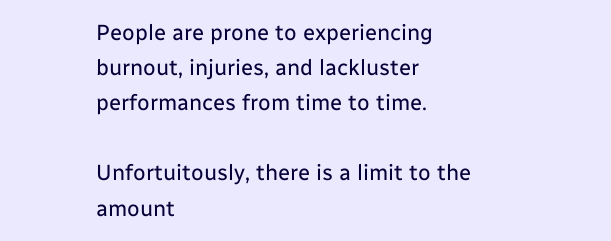People are prone to experiencing burnout, injuries, and lackluster performances from time to time.

Unfortuitously, there is a limit to the amount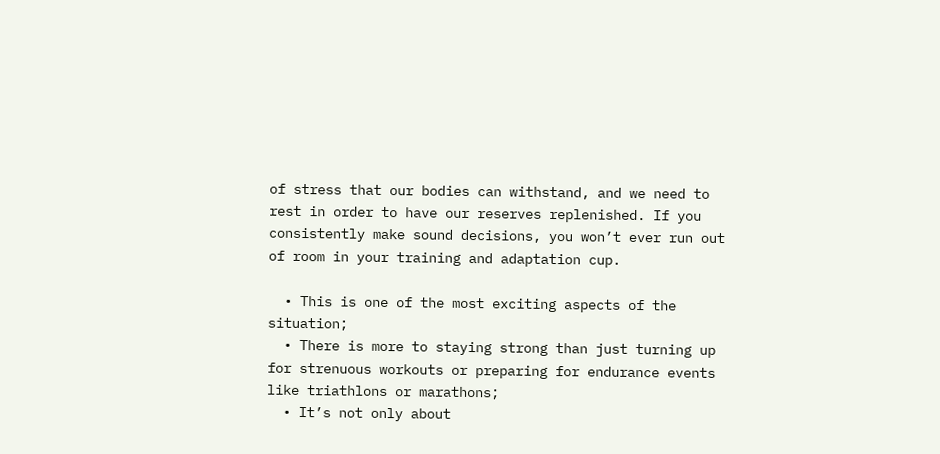of stress that our bodies can withstand, and we need to rest in order to have our reserves replenished. If you consistently make sound decisions, you won’t ever run out of room in your training and adaptation cup.

  • This is one of the most exciting aspects of the situation;
  • There is more to staying strong than just turning up for strenuous workouts or preparing for endurance events like triathlons or marathons;
  • It’s not only about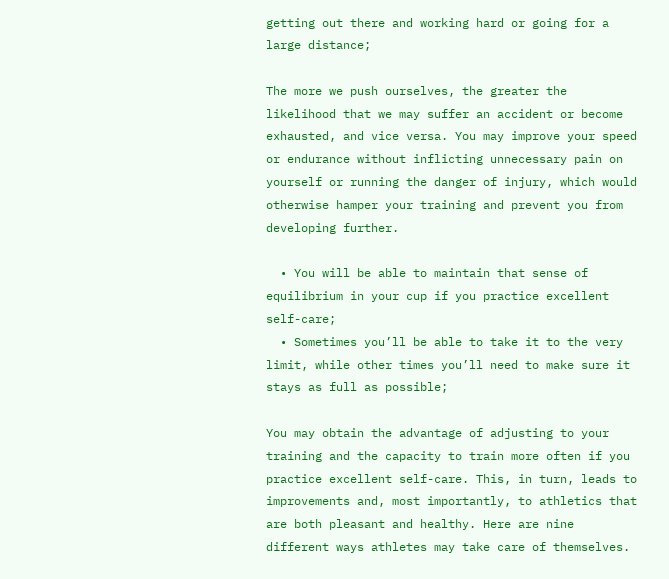getting out there and working hard or going for a large distance;

The more we push ourselves, the greater the likelihood that we may suffer an accident or become exhausted, and vice versa. You may improve your speed or endurance without inflicting unnecessary pain on yourself or running the danger of injury, which would otherwise hamper your training and prevent you from developing further.

  • You will be able to maintain that sense of equilibrium in your cup if you practice excellent self-care;
  • Sometimes you’ll be able to take it to the very limit, while other times you’ll need to make sure it stays as full as possible;

You may obtain the advantage of adjusting to your training and the capacity to train more often if you practice excellent self-care. This, in turn, leads to improvements and, most importantly, to athletics that are both pleasant and healthy. Here are nine different ways athletes may take care of themselves.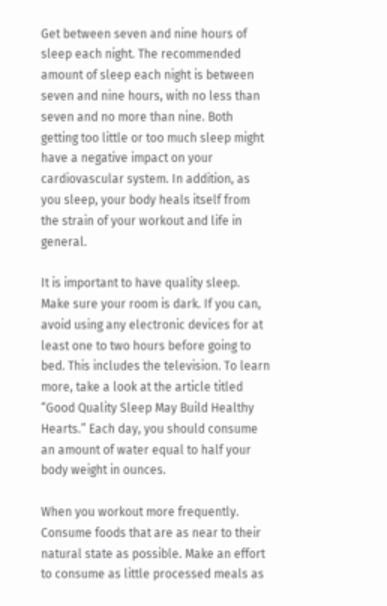Get between seven and nine hours of sleep each night. The recommended amount of sleep each night is between seven and nine hours, with no less than seven and no more than nine. Both getting too little or too much sleep might have a negative impact on your cardiovascular system. In addition, as you sleep, your body heals itself from the strain of your workout and life in general.

It is important to have quality sleep. Make sure your room is dark. If you can, avoid using any electronic devices for at least one to two hours before going to bed. This includes the television. To learn more, take a look at the article titled “Good Quality Sleep May Build Healthy Hearts.” Each day, you should consume an amount of water equal to half your body weight in ounces.

When you workout more frequently. Consume foods that are as near to their natural state as possible. Make an effort to consume as little processed meals as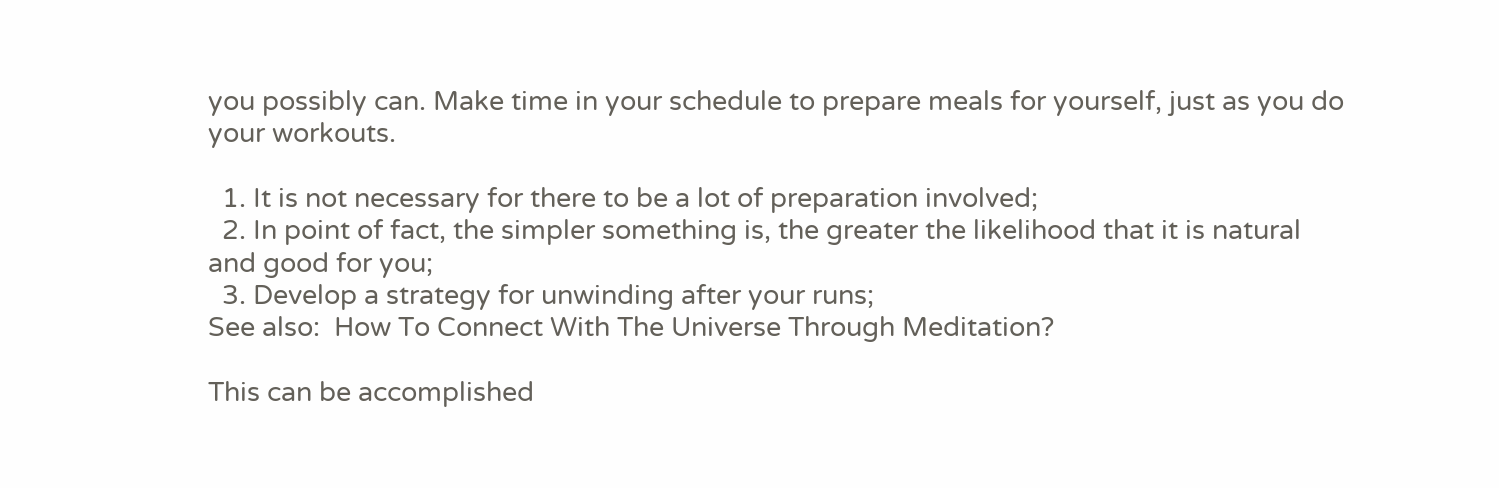you possibly can. Make time in your schedule to prepare meals for yourself, just as you do your workouts.

  1. It is not necessary for there to be a lot of preparation involved;
  2. In point of fact, the simpler something is, the greater the likelihood that it is natural and good for you;
  3. Develop a strategy for unwinding after your runs;
See also:  How To Connect With The Universe Through Meditation?

This can be accomplished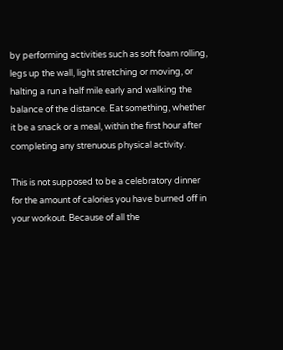by performing activities such as soft foam rolling, legs up the wall, light stretching or moving, or halting a run a half mile early and walking the balance of the distance. Eat something, whether it be a snack or a meal, within the first hour after completing any strenuous physical activity.

This is not supposed to be a celebratory dinner for the amount of calories you have burned off in your workout. Because of all the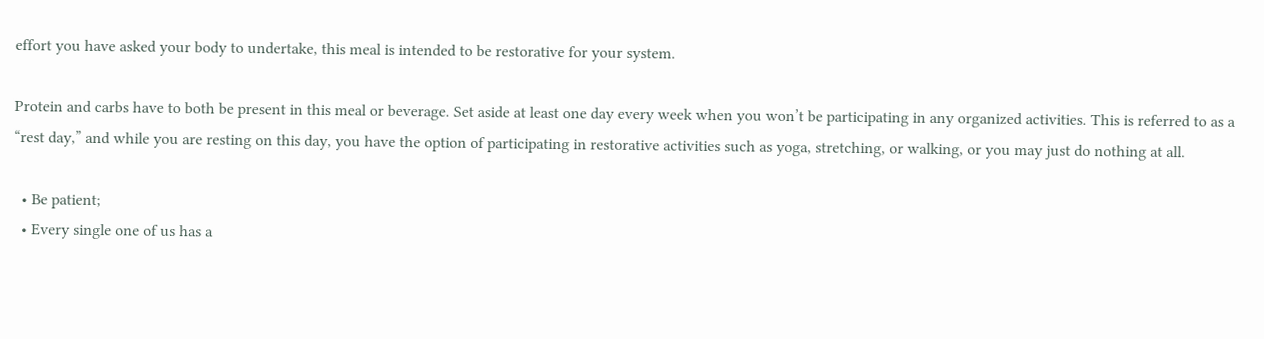effort you have asked your body to undertake, this meal is intended to be restorative for your system.

Protein and carbs have to both be present in this meal or beverage. Set aside at least one day every week when you won’t be participating in any organized activities. This is referred to as a “rest day,” and while you are resting on this day, you have the option of participating in restorative activities such as yoga, stretching, or walking, or you may just do nothing at all.

  • Be patient;
  • Every single one of us has a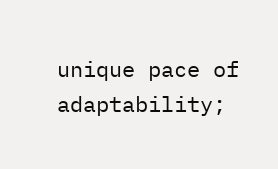unique pace of adaptability;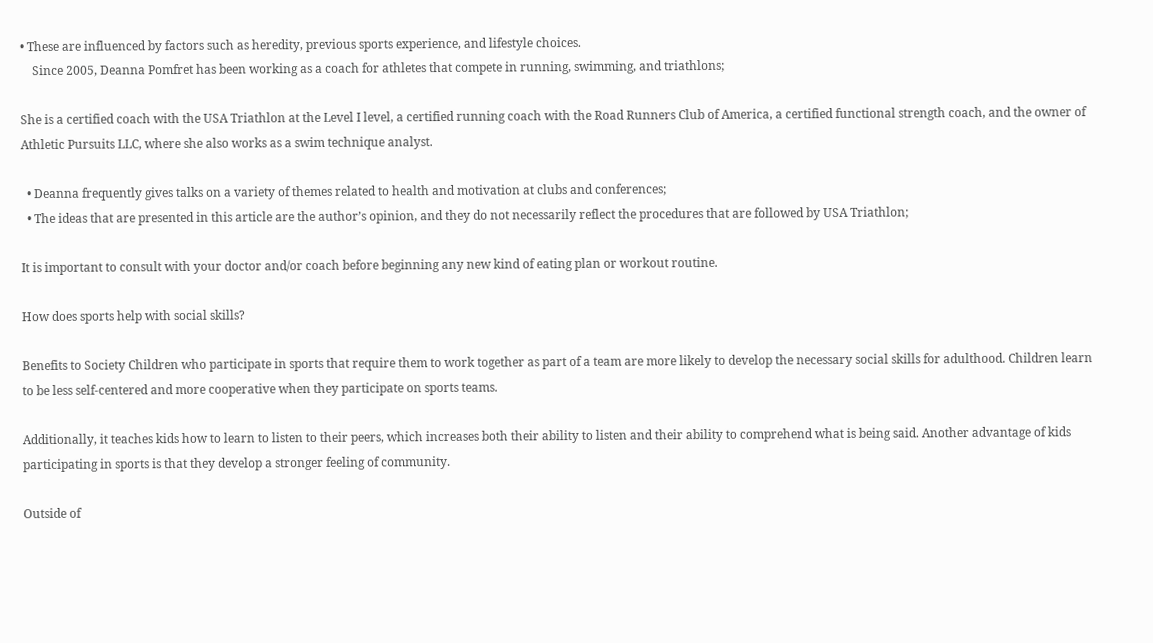• These are influenced by factors such as heredity, previous sports experience, and lifestyle choices.
    Since 2005, Deanna Pomfret has been working as a coach for athletes that compete in running, swimming, and triathlons;

She is a certified coach with the USA Triathlon at the Level I level, a certified running coach with the Road Runners Club of America, a certified functional strength coach, and the owner of Athletic Pursuits LLC, where she also works as a swim technique analyst.

  • Deanna frequently gives talks on a variety of themes related to health and motivation at clubs and conferences;
  • The ideas that are presented in this article are the author’s opinion, and they do not necessarily reflect the procedures that are followed by USA Triathlon;

It is important to consult with your doctor and/or coach before beginning any new kind of eating plan or workout routine.

How does sports help with social skills?

Benefits to Society Children who participate in sports that require them to work together as part of a team are more likely to develop the necessary social skills for adulthood. Children learn to be less self-centered and more cooperative when they participate on sports teams.

Additionally, it teaches kids how to learn to listen to their peers, which increases both their ability to listen and their ability to comprehend what is being said. Another advantage of kids participating in sports is that they develop a stronger feeling of community.

Outside of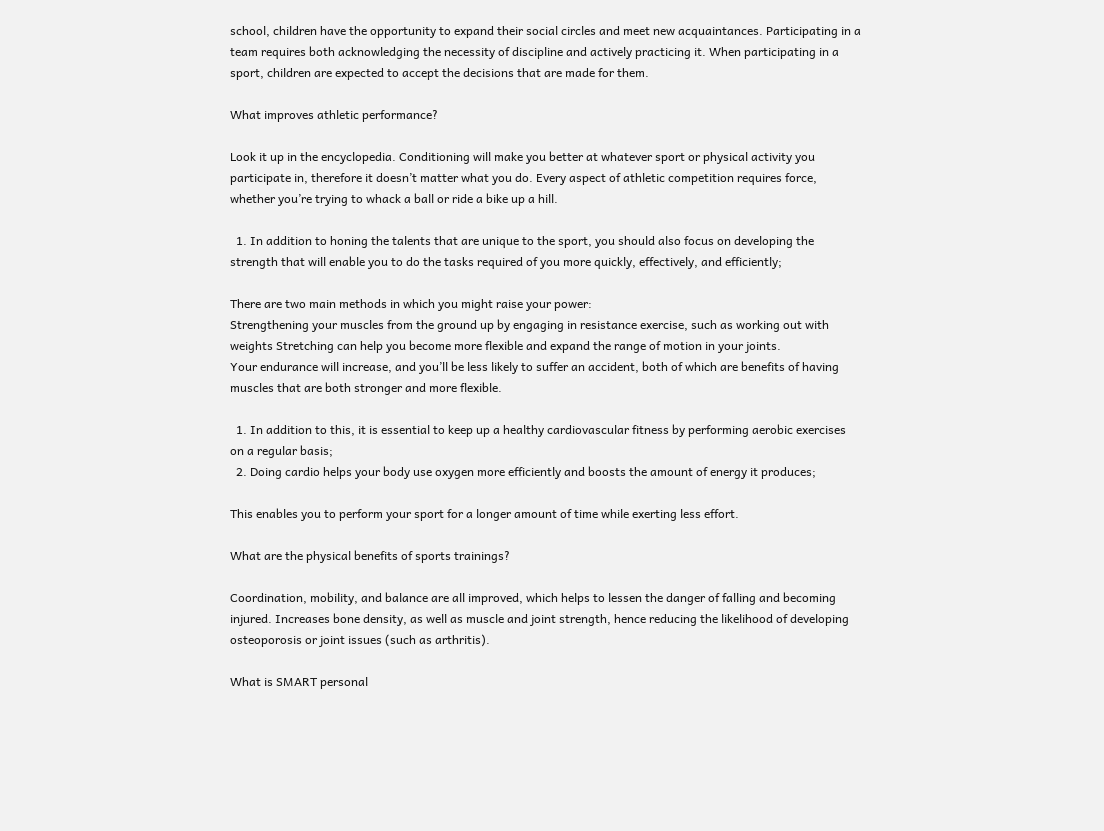school, children have the opportunity to expand their social circles and meet new acquaintances. Participating in a team requires both acknowledging the necessity of discipline and actively practicing it. When participating in a sport, children are expected to accept the decisions that are made for them.

What improves athletic performance?

Look it up in the encyclopedia. Conditioning will make you better at whatever sport or physical activity you participate in, therefore it doesn’t matter what you do. Every aspect of athletic competition requires force, whether you’re trying to whack a ball or ride a bike up a hill.

  1. In addition to honing the talents that are unique to the sport, you should also focus on developing the strength that will enable you to do the tasks required of you more quickly, effectively, and efficiently;

There are two main methods in which you might raise your power:
Strengthening your muscles from the ground up by engaging in resistance exercise, such as working out with weights Stretching can help you become more flexible and expand the range of motion in your joints.
Your endurance will increase, and you’ll be less likely to suffer an accident, both of which are benefits of having muscles that are both stronger and more flexible.

  1. In addition to this, it is essential to keep up a healthy cardiovascular fitness by performing aerobic exercises on a regular basis;
  2. Doing cardio helps your body use oxygen more efficiently and boosts the amount of energy it produces;

This enables you to perform your sport for a longer amount of time while exerting less effort.

What are the physical benefits of sports trainings?

Coordination, mobility, and balance are all improved, which helps to lessen the danger of falling and becoming injured. Increases bone density, as well as muscle and joint strength, hence reducing the likelihood of developing osteoporosis or joint issues (such as arthritis).

What is SMART personal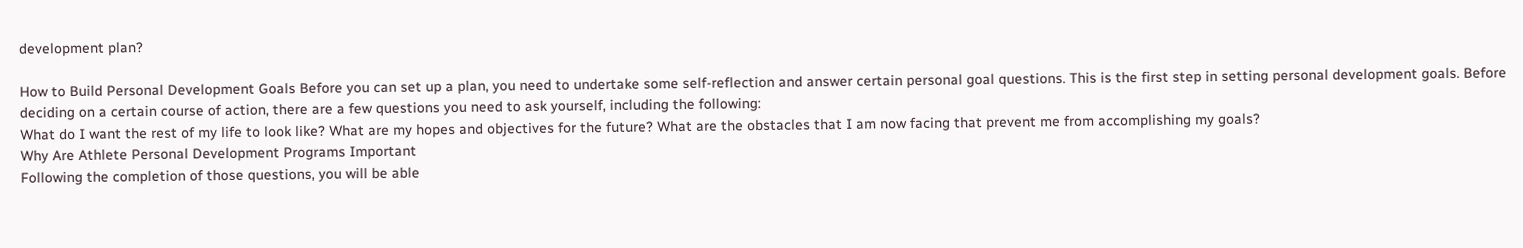development plan?

How to Build Personal Development Goals Before you can set up a plan, you need to undertake some self-reflection and answer certain personal goal questions. This is the first step in setting personal development goals. Before deciding on a certain course of action, there are a few questions you need to ask yourself, including the following:
What do I want the rest of my life to look like? What are my hopes and objectives for the future? What are the obstacles that I am now facing that prevent me from accomplishing my goals?
Why Are Athlete Personal Development Programs Important
Following the completion of those questions, you will be able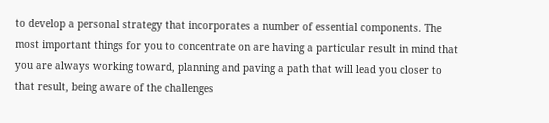to develop a personal strategy that incorporates a number of essential components. The most important things for you to concentrate on are having a particular result in mind that you are always working toward, planning and paving a path that will lead you closer to that result, being aware of the challenges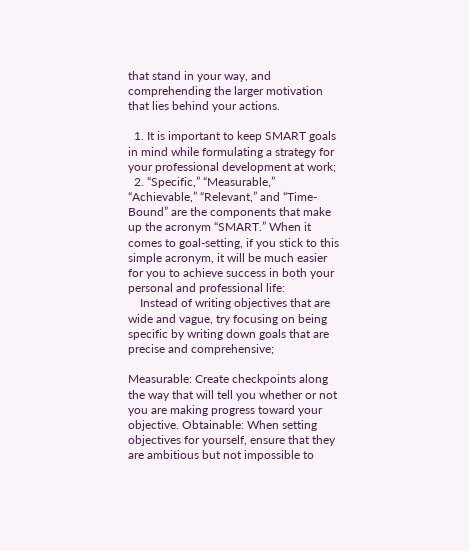that stand in your way, and comprehending the larger motivation that lies behind your actions.

  1. It is important to keep SMART goals in mind while formulating a strategy for your professional development at work;
  2. “Specific,” “Measurable,” “Achievable,” “Relevant,” and “Time-Bound” are the components that make up the acronym “SMART.” When it comes to goal-setting, if you stick to this simple acronym, it will be much easier for you to achieve success in both your personal and professional life:
    Instead of writing objectives that are wide and vague, try focusing on being specific by writing down goals that are precise and comprehensive;

Measurable: Create checkpoints along the way that will tell you whether or not you are making progress toward your objective. Obtainable: When setting objectives for yourself, ensure that they are ambitious but not impossible to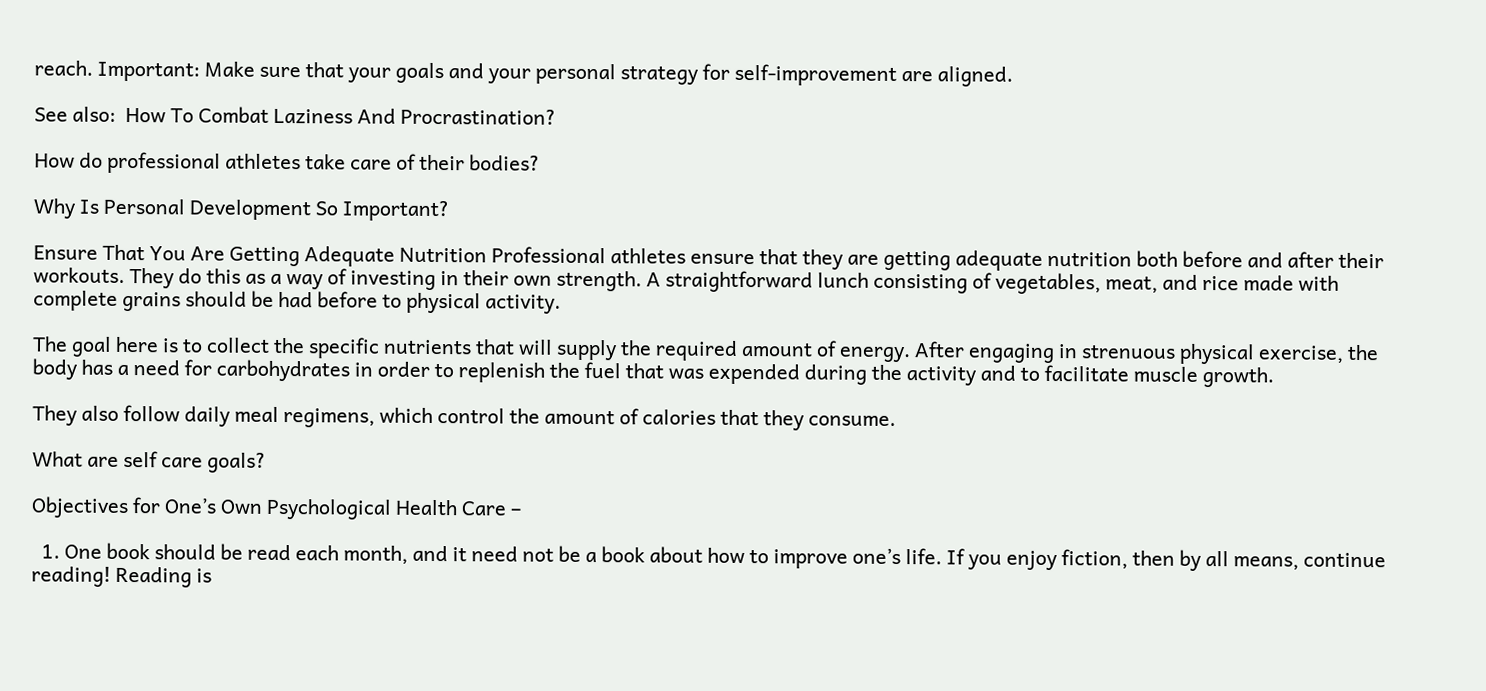reach. Important: Make sure that your goals and your personal strategy for self-improvement are aligned.

See also:  How To Combat Laziness And Procrastination?

How do professional athletes take care of their bodies?

Why Is Personal Development So Important?

Ensure That You Are Getting Adequate Nutrition Professional athletes ensure that they are getting adequate nutrition both before and after their workouts. They do this as a way of investing in their own strength. A straightforward lunch consisting of vegetables, meat, and rice made with complete grains should be had before to physical activity.

The goal here is to collect the specific nutrients that will supply the required amount of energy. After engaging in strenuous physical exercise, the body has a need for carbohydrates in order to replenish the fuel that was expended during the activity and to facilitate muscle growth.

They also follow daily meal regimens, which control the amount of calories that they consume.

What are self care goals?

Objectives for One’s Own Psychological Health Care –

  1. One book should be read each month, and it need not be a book about how to improve one’s life. If you enjoy fiction, then by all means, continue reading! Reading is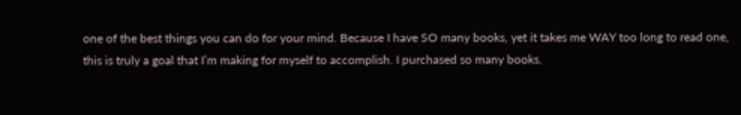one of the best things you can do for your mind. Because I have SO many books, yet it takes me WAY too long to read one, this is truly a goal that I’m making for myself to accomplish. I purchased so many books.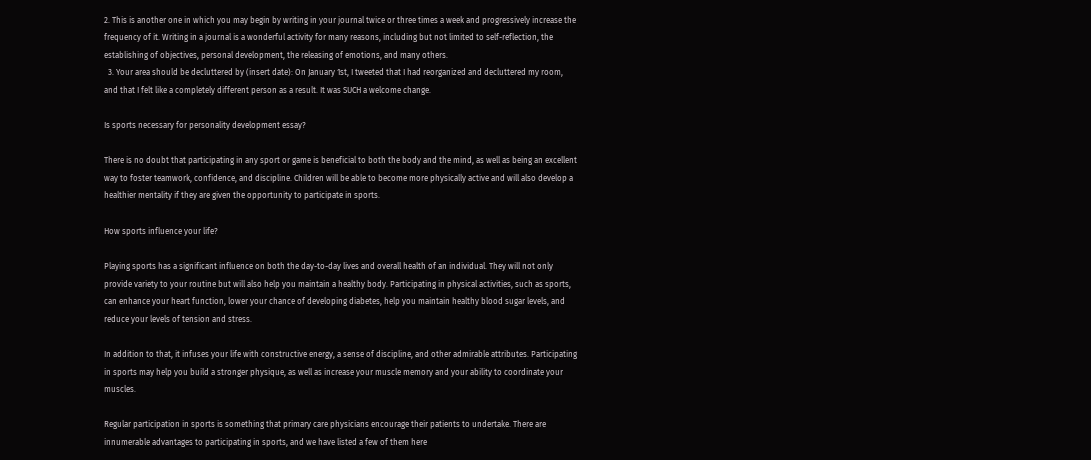2. This is another one in which you may begin by writing in your journal twice or three times a week and progressively increase the frequency of it. Writing in a journal is a wonderful activity for many reasons, including but not limited to self-reflection, the establishing of objectives, personal development, the releasing of emotions, and many others.
  3. Your area should be decluttered by (insert date): On January 1st, I tweeted that I had reorganized and decluttered my room, and that I felt like a completely different person as a result. It was SUCH a welcome change.

Is sports necessary for personality development essay?

There is no doubt that participating in any sport or game is beneficial to both the body and the mind, as well as being an excellent way to foster teamwork, confidence, and discipline. Children will be able to become more physically active and will also develop a healthier mentality if they are given the opportunity to participate in sports.

How sports influence your life?

Playing sports has a significant influence on both the day-to-day lives and overall health of an individual. They will not only provide variety to your routine but will also help you maintain a healthy body. Participating in physical activities, such as sports, can enhance your heart function, lower your chance of developing diabetes, help you maintain healthy blood sugar levels, and reduce your levels of tension and stress.

In addition to that, it infuses your life with constructive energy, a sense of discipline, and other admirable attributes. Participating in sports may help you build a stronger physique, as well as increase your muscle memory and your ability to coordinate your muscles.

Regular participation in sports is something that primary care physicians encourage their patients to undertake. There are innumerable advantages to participating in sports, and we have listed a few of them here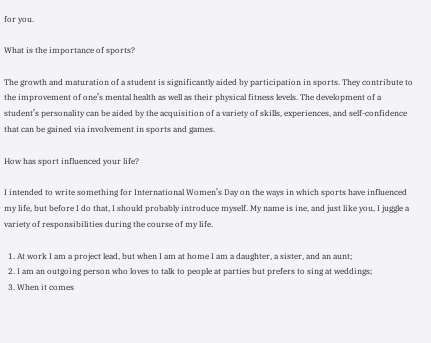for you.

What is the importance of sports?

The growth and maturation of a student is significantly aided by participation in sports. They contribute to the improvement of one’s mental health as well as their physical fitness levels. The development of a student’s personality can be aided by the acquisition of a variety of skills, experiences, and self-confidence that can be gained via involvement in sports and games.

How has sport influenced your life?

I intended to write something for International Women’s Day on the ways in which sports have influenced my life, but before I do that, I should probably introduce myself. My name is ine, and just like you, I juggle a variety of responsibilities during the course of my life.

  1. At work I am a project lead, but when I am at home I am a daughter, a sister, and an aunt;
  2. I am an outgoing person who loves to talk to people at parties but prefers to sing at weddings;
  3. When it comes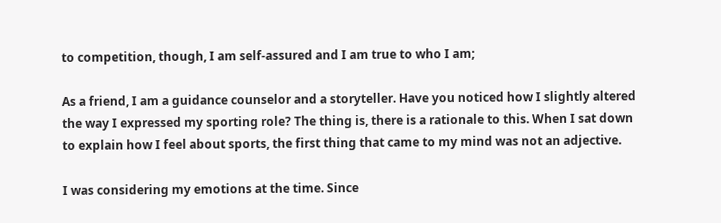to competition, though, I am self-assured and I am true to who I am;

As a friend, I am a guidance counselor and a storyteller. Have you noticed how I slightly altered the way I expressed my sporting role? The thing is, there is a rationale to this. When I sat down to explain how I feel about sports, the first thing that came to my mind was not an adjective.

I was considering my emotions at the time. Since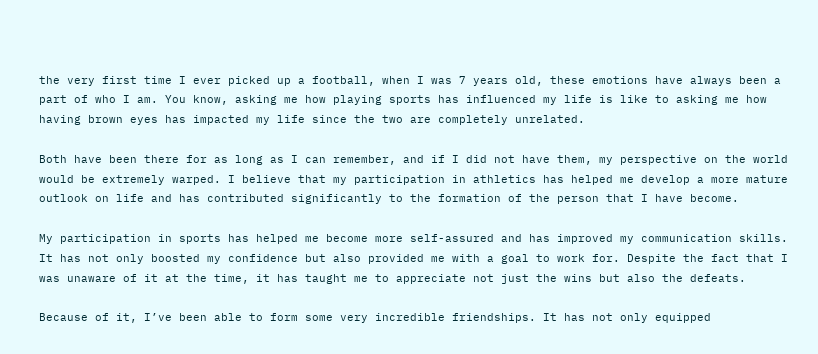the very first time I ever picked up a football, when I was 7 years old, these emotions have always been a part of who I am. You know, asking me how playing sports has influenced my life is like to asking me how having brown eyes has impacted my life since the two are completely unrelated.

Both have been there for as long as I can remember, and if I did not have them, my perspective on the world would be extremely warped. I believe that my participation in athletics has helped me develop a more mature outlook on life and has contributed significantly to the formation of the person that I have become.

My participation in sports has helped me become more self-assured and has improved my communication skills. It has not only boosted my confidence but also provided me with a goal to work for. Despite the fact that I was unaware of it at the time, it has taught me to appreciate not just the wins but also the defeats.

Because of it, I’ve been able to form some very incredible friendships. It has not only equipped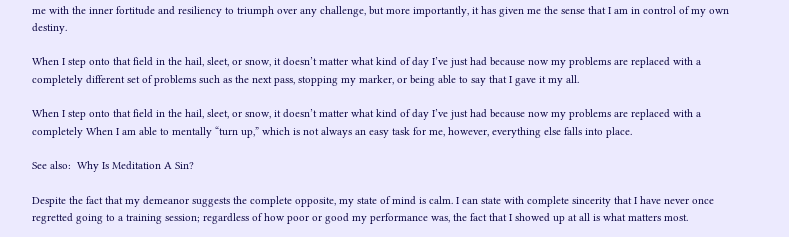me with the inner fortitude and resiliency to triumph over any challenge, but more importantly, it has given me the sense that I am in control of my own destiny.

When I step onto that field in the hail, sleet, or snow, it doesn’t matter what kind of day I’ve just had because now my problems are replaced with a completely different set of problems such as the next pass, stopping my marker, or being able to say that I gave it my all.

When I step onto that field in the hail, sleet, or snow, it doesn’t matter what kind of day I’ve just had because now my problems are replaced with a completely When I am able to mentally “turn up,” which is not always an easy task for me, however, everything else falls into place.

See also:  Why Is Meditation A Sin?

Despite the fact that my demeanor suggests the complete opposite, my state of mind is calm. I can state with complete sincerity that I have never once regretted going to a training session; regardless of how poor or good my performance was, the fact that I showed up at all is what matters most.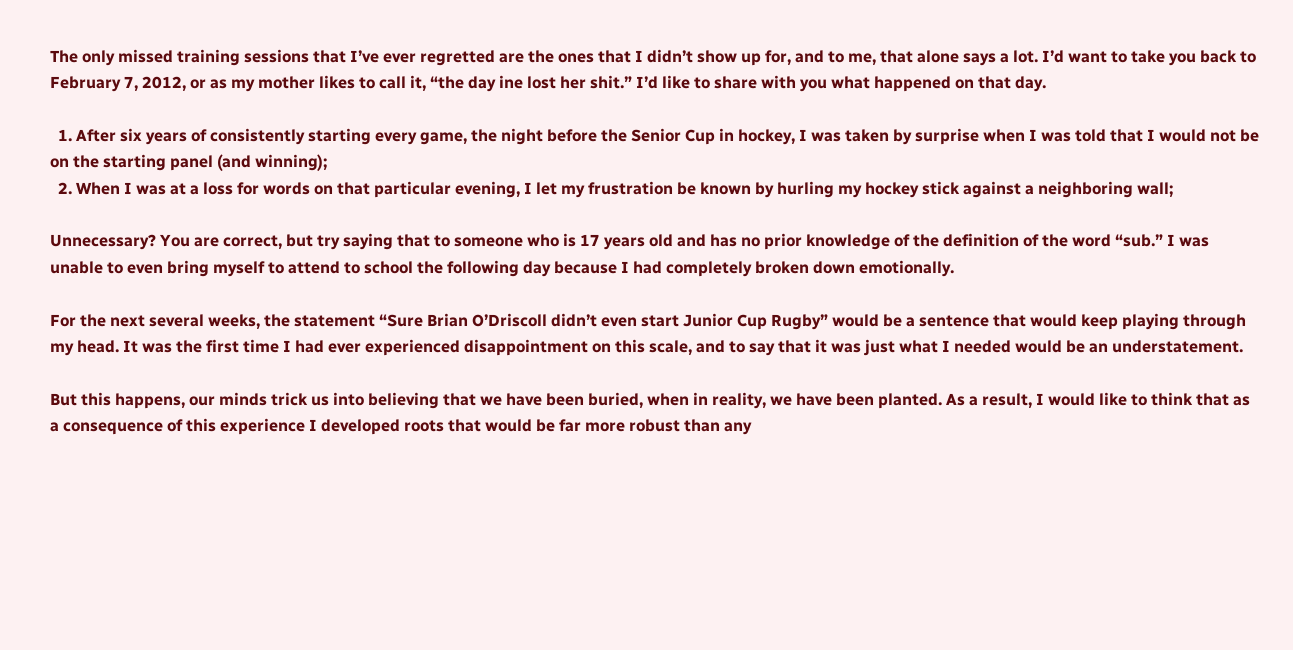The only missed training sessions that I’ve ever regretted are the ones that I didn’t show up for, and to me, that alone says a lot. I’d want to take you back to February 7, 2012, or as my mother likes to call it, “the day ine lost her shit.” I’d like to share with you what happened on that day.

  1. After six years of consistently starting every game, the night before the Senior Cup in hockey, I was taken by surprise when I was told that I would not be on the starting panel (and winning);
  2. When I was at a loss for words on that particular evening, I let my frustration be known by hurling my hockey stick against a neighboring wall;

Unnecessary? You are correct, but try saying that to someone who is 17 years old and has no prior knowledge of the definition of the word “sub.” I was unable to even bring myself to attend to school the following day because I had completely broken down emotionally.

For the next several weeks, the statement “Sure Brian O’Driscoll didn’t even start Junior Cup Rugby” would be a sentence that would keep playing through my head. It was the first time I had ever experienced disappointment on this scale, and to say that it was just what I needed would be an understatement.

But this happens, our minds trick us into believing that we have been buried, when in reality, we have been planted. As a result, I would like to think that as a consequence of this experience I developed roots that would be far more robust than any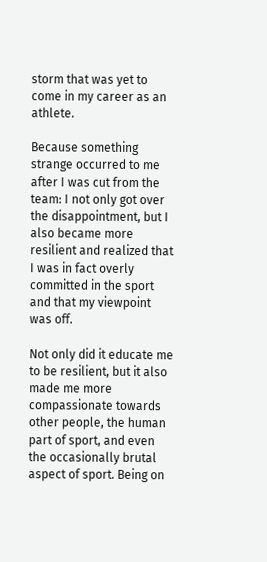storm that was yet to come in my career as an athlete.

Because something strange occurred to me after I was cut from the team: I not only got over the disappointment, but I also became more resilient and realized that I was in fact overly committed in the sport and that my viewpoint was off.

Not only did it educate me to be resilient, but it also made me more compassionate towards other people, the human part of sport, and even the occasionally brutal aspect of sport. Being on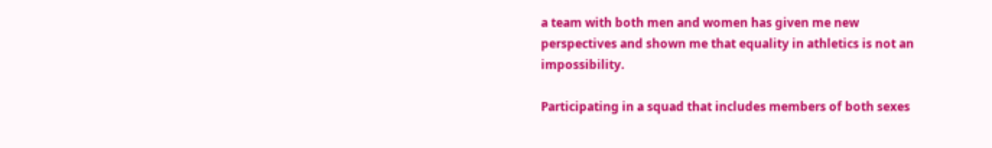a team with both men and women has given me new perspectives and shown me that equality in athletics is not an impossibility.

Participating in a squad that includes members of both sexes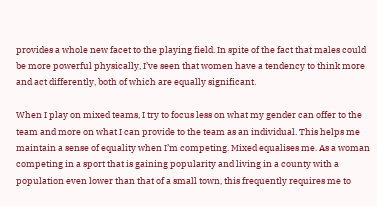provides a whole new facet to the playing field. In spite of the fact that males could be more powerful physically, I’ve seen that women have a tendency to think more and act differently, both of which are equally significant.

When I play on mixed teams, I try to focus less on what my gender can offer to the team and more on what I can provide to the team as an individual. This helps me maintain a sense of equality when I’m competing. Mixed equalises me. As a woman competing in a sport that is gaining popularity and living in a county with a population even lower than that of a small town, this frequently requires me to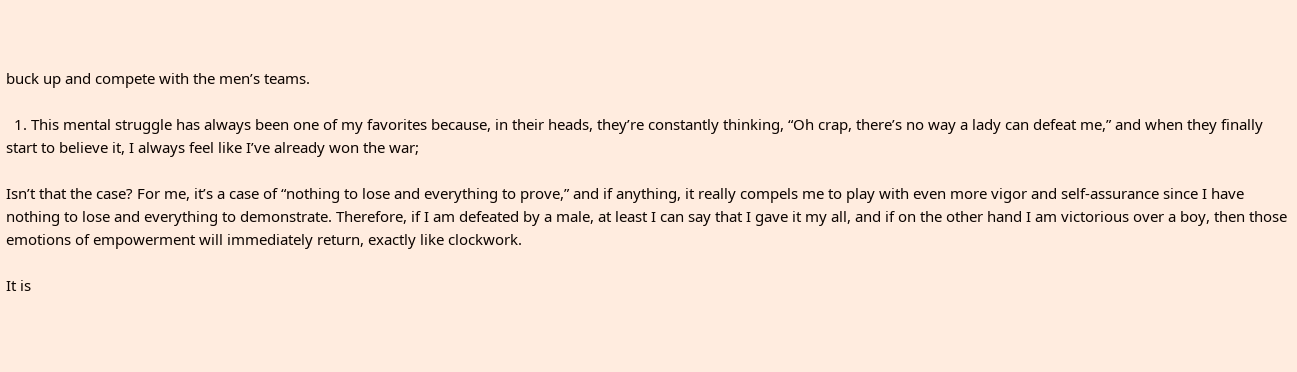buck up and compete with the men’s teams.

  1. This mental struggle has always been one of my favorites because, in their heads, they’re constantly thinking, “Oh crap, there’s no way a lady can defeat me,” and when they finally start to believe it, I always feel like I’ve already won the war;

Isn’t that the case? For me, it’s a case of “nothing to lose and everything to prove,” and if anything, it really compels me to play with even more vigor and self-assurance since I have nothing to lose and everything to demonstrate. Therefore, if I am defeated by a male, at least I can say that I gave it my all, and if on the other hand I am victorious over a boy, then those emotions of empowerment will immediately return, exactly like clockwork.

It is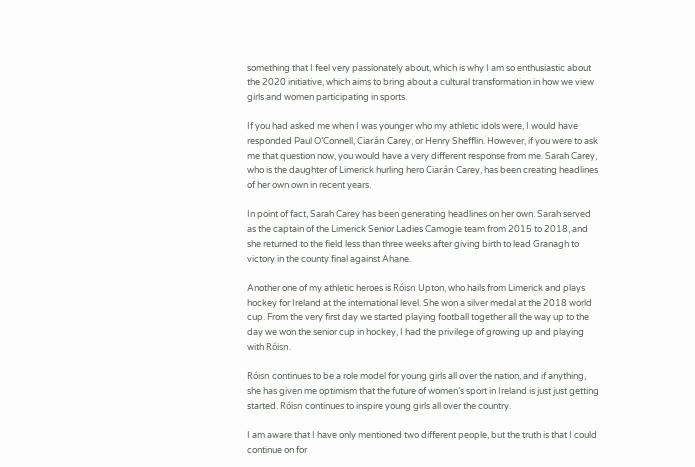something that I feel very passionately about, which is why I am so enthusiastic about the 2020 initiative, which aims to bring about a cultural transformation in how we view girls and women participating in sports.

If you had asked me when I was younger who my athletic idols were, I would have responded Paul O’Connell, Ciarán Carey, or Henry Shefflin. However, if you were to ask me that question now, you would have a very different response from me. Sarah Carey, who is the daughter of Limerick hurling hero Ciarán Carey, has been creating headlines of her own own in recent years.

In point of fact, Sarah Carey has been generating headlines on her own. Sarah served as the captain of the Limerick Senior Ladies Camogie team from 2015 to 2018, and she returned to the field less than three weeks after giving birth to lead Granagh to victory in the county final against Ahane.

Another one of my athletic heroes is Róisn Upton, who hails from Limerick and plays hockey for Ireland at the international level. She won a silver medal at the 2018 world cup. From the very first day we started playing football together all the way up to the day we won the senior cup in hockey, I had the privilege of growing up and playing with Róisn.

Róisn continues to be a role model for young girls all over the nation, and if anything, she has given me optimism that the future of women’s sport in Ireland is just just getting started. Róisn continues to inspire young girls all over the country.

I am aware that I have only mentioned two different people, but the truth is that I could continue on for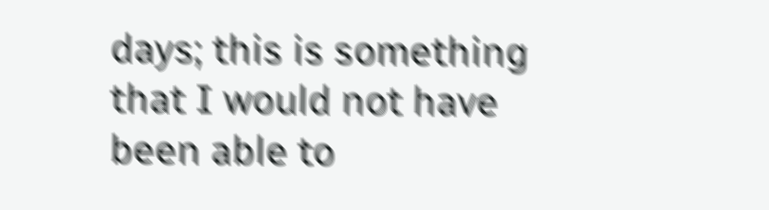days; this is something that I would not have been able to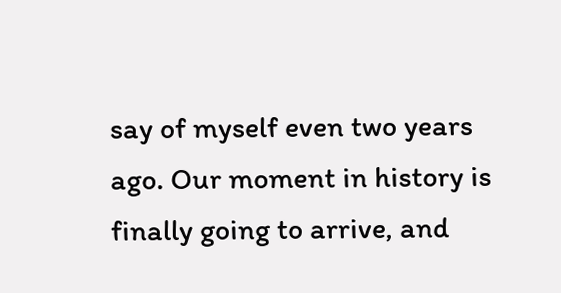say of myself even two years ago. Our moment in history is finally going to arrive, and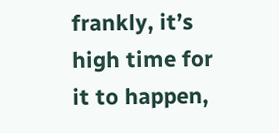frankly, it’s high time for it to happen,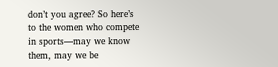don’t you agree? So here’s to the women who compete in sports—may we know them, may we be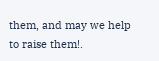them, and may we help to raise them!.